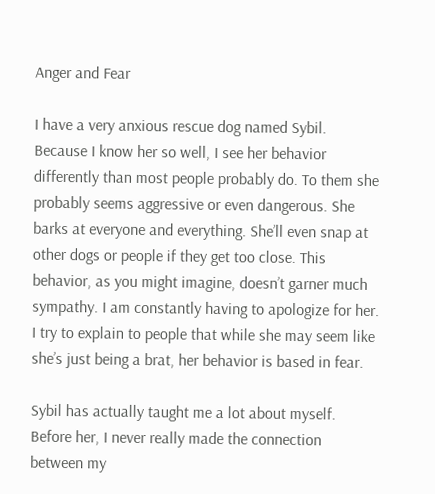Anger and Fear

I have a very anxious rescue dog named Sybil. Because I know her so well, I see her behavior differently than most people probably do. To them she probably seems aggressive or even dangerous. She barks at everyone and everything. She’ll even snap at other dogs or people if they get too close. This behavior, as you might imagine, doesn’t garner much sympathy. I am constantly having to apologize for her. I try to explain to people that while she may seem like she’s just being a brat, her behavior is based in fear.

Sybil has actually taught me a lot about myself. Before her, I never really made the connection between my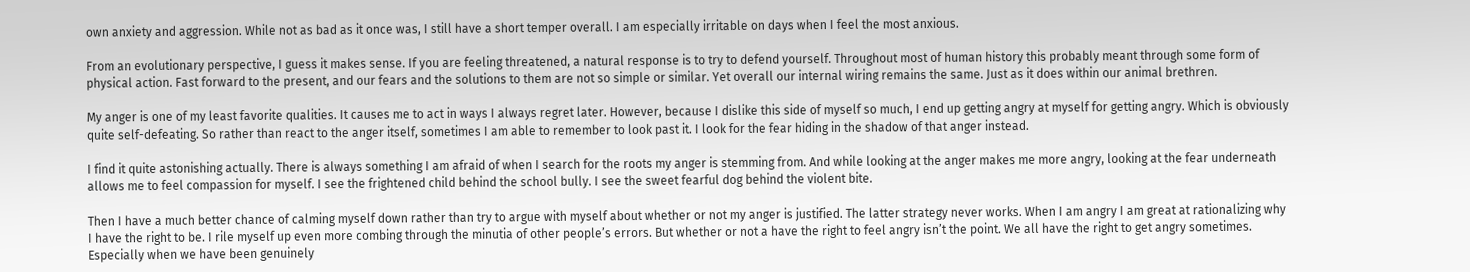own anxiety and aggression. While not as bad as it once was, I still have a short temper overall. I am especially irritable on days when I feel the most anxious.

From an evolutionary perspective, I guess it makes sense. If you are feeling threatened, a natural response is to try to defend yourself. Throughout most of human history this probably meant through some form of physical action. Fast forward to the present, and our fears and the solutions to them are not so simple or similar. Yet overall our internal wiring remains the same. Just as it does within our animal brethren.

My anger is one of my least favorite qualities. It causes me to act in ways I always regret later. However, because I dislike this side of myself so much, I end up getting angry at myself for getting angry. Which is obviously quite self-defeating. So rather than react to the anger itself, sometimes I am able to remember to look past it. I look for the fear hiding in the shadow of that anger instead.

I find it quite astonishing actually. There is always something I am afraid of when I search for the roots my anger is stemming from. And while looking at the anger makes me more angry, looking at the fear underneath allows me to feel compassion for myself. I see the frightened child behind the school bully. I see the sweet fearful dog behind the violent bite.

Then I have a much better chance of calming myself down rather than try to argue with myself about whether or not my anger is justified. The latter strategy never works. When I am angry I am great at rationalizing why I have the right to be. I rile myself up even more combing through the minutia of other people’s errors. But whether or not a have the right to feel angry isn’t the point. We all have the right to get angry sometimes. Especially when we have been genuinely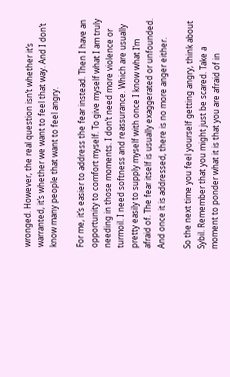wronged. However, the real question isn’t whether it’s warranted, it’s whether we want to feel that way. And I don’t know many people that want to feel angry.

For me, it’s easier to address the fear instead. Then I have an opportunity to comfort myself. To give myself what I am truly needing in those moments. I don’t need more violence or turmoil. I need softness and reassurance. Which are usually pretty easily to supply myself with once I know what I’m afraid of. The fear itself is usually exaggerated or unfounded. And once it is addressed, there is no more anger either.

So the next time you feel yourself getting angry, think about Sybil. Remember that you might just be scared. Take a moment to ponder what it is that you are afraid of in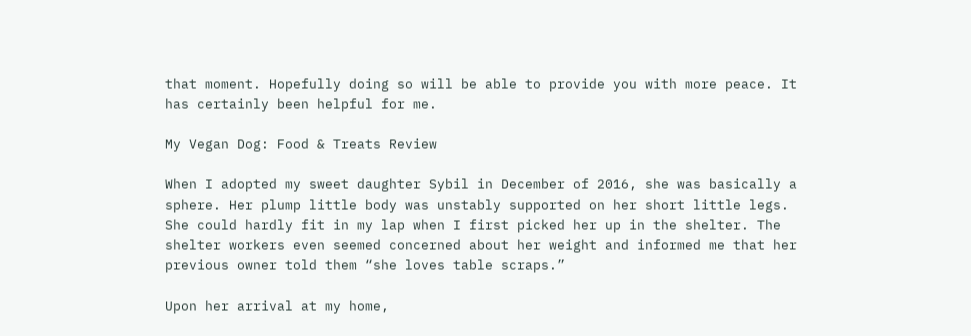that moment. Hopefully doing so will be able to provide you with more peace. It has certainly been helpful for me.

My Vegan Dog: Food & Treats Review

When I adopted my sweet daughter Sybil in December of 2016, she was basically a sphere. Her plump little body was unstably supported on her short little legs. She could hardly fit in my lap when I first picked her up in the shelter. The shelter workers even seemed concerned about her weight and informed me that her previous owner told them “she loves table scraps.”

Upon her arrival at my home,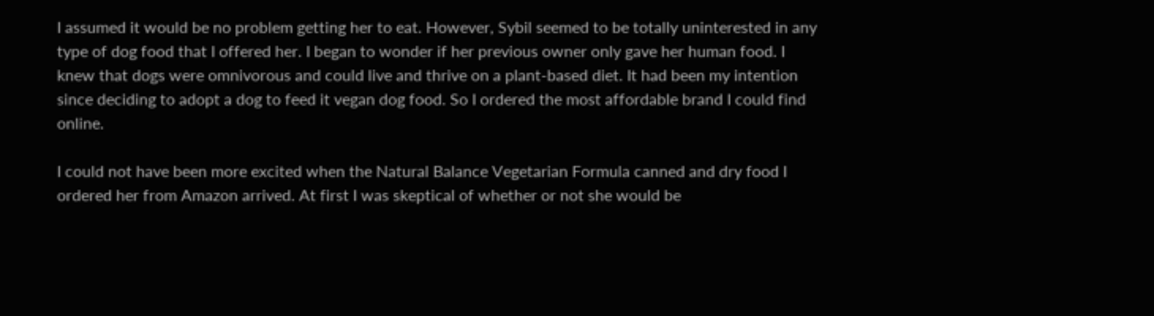I assumed it would be no problem getting her to eat. However, Sybil seemed to be totally uninterested in any type of dog food that I offered her. I began to wonder if her previous owner only gave her human food. I knew that dogs were omnivorous and could live and thrive on a plant-based diet. It had been my intention since deciding to adopt a dog to feed it vegan dog food. So I ordered the most affordable brand I could find online.

I could not have been more excited when the Natural Balance Vegetarian Formula canned and dry food I ordered her from Amazon arrived. At first I was skeptical of whether or not she would be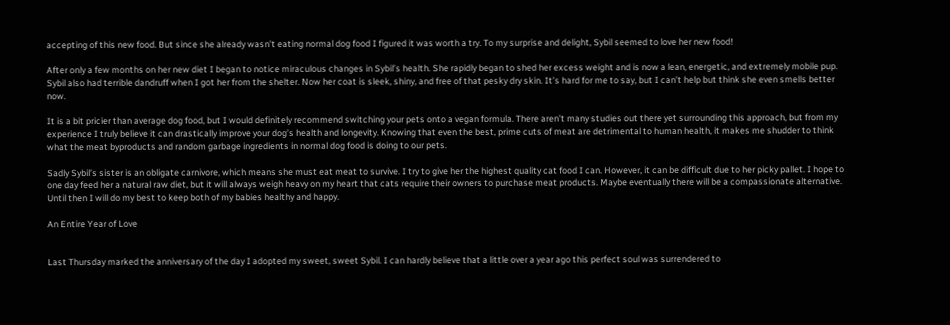accepting of this new food. But since she already wasn’t eating normal dog food I figured it was worth a try. To my surprise and delight, Sybil seemed to love her new food!

After only a few months on her new diet I began to notice miraculous changes in Sybil’s health. She rapidly began to shed her excess weight and is now a lean, energetic, and extremely mobile pup. Sybil also had terrible dandruff when I got her from the shelter. Now her coat is sleek, shiny, and free of that pesky dry skin. It’s hard for me to say, but I can’t help but think she even smells better now.

It is a bit pricier than average dog food, but I would definitely recommend switching your pets onto a vegan formula. There aren’t many studies out there yet surrounding this approach, but from my experience I truly believe it can drastically improve your dog’s health and longevity. Knowing that even the best, prime cuts of meat are detrimental to human health, it makes me shudder to think what the meat byproducts and random garbage ingredients in normal dog food is doing to our pets.

Sadly Sybil’s sister is an obligate carnivore, which means she must eat meat to survive. I try to give her the highest quality cat food I can. However, it can be difficult due to her picky pallet. I hope to one day feed her a natural raw diet, but it will always weigh heavy on my heart that cats require their owners to purchase meat products. Maybe eventually there will be a compassionate alternative. Until then I will do my best to keep both of my babies healthy and happy.

An Entire Year of Love


Last Thursday marked the anniversary of the day I adopted my sweet, sweet Sybil. I can hardly believe that a little over a year ago this perfect soul was surrendered to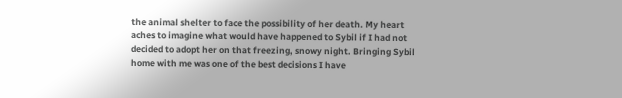the animal shelter to face the possibility of her death. My heart aches to imagine what would have happened to Sybil if I had not decided to adopt her on that freezing, snowy night. Bringing Sybil home with me was one of the best decisions I have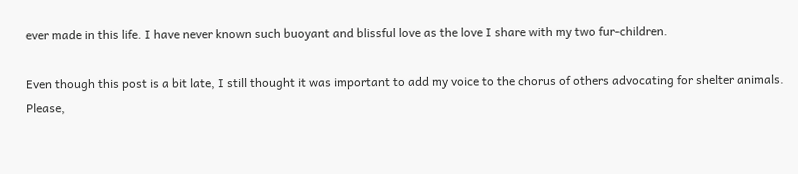ever made in this life. I have never known such buoyant and blissful love as the love I share with my two fur-children.

Even though this post is a bit late, I still thought it was important to add my voice to the chorus of others advocating for shelter animals. Please,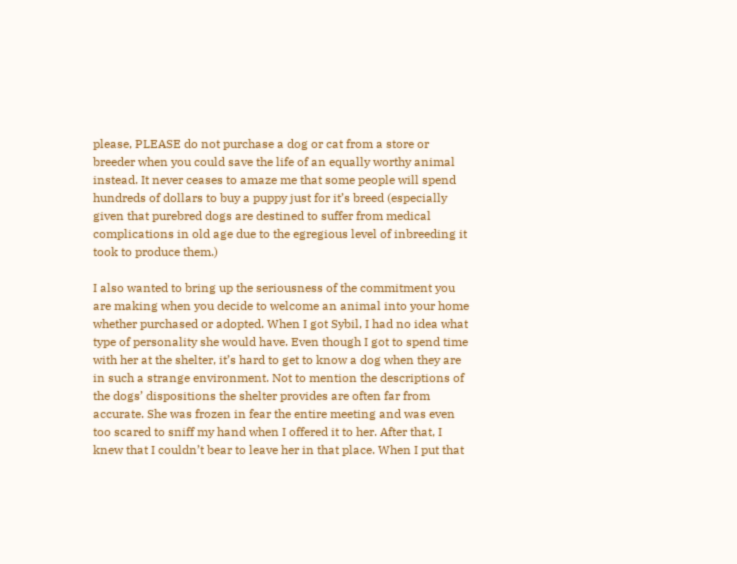please, PLEASE do not purchase a dog or cat from a store or breeder when you could save the life of an equally worthy animal instead. It never ceases to amaze me that some people will spend hundreds of dollars to buy a puppy just for it’s breed (especially given that purebred dogs are destined to suffer from medical complications in old age due to the egregious level of inbreeding it took to produce them.)

I also wanted to bring up the seriousness of the commitment you are making when you decide to welcome an animal into your home whether purchased or adopted. When I got Sybil, I had no idea what type of personality she would have. Even though I got to spend time with her at the shelter, it’s hard to get to know a dog when they are in such a strange environment. Not to mention the descriptions of the dogs’ dispositions the shelter provides are often far from accurate. She was frozen in fear the entire meeting and was even too scared to sniff my hand when I offered it to her. After that, I knew that I couldn’t bear to leave her in that place. When I put that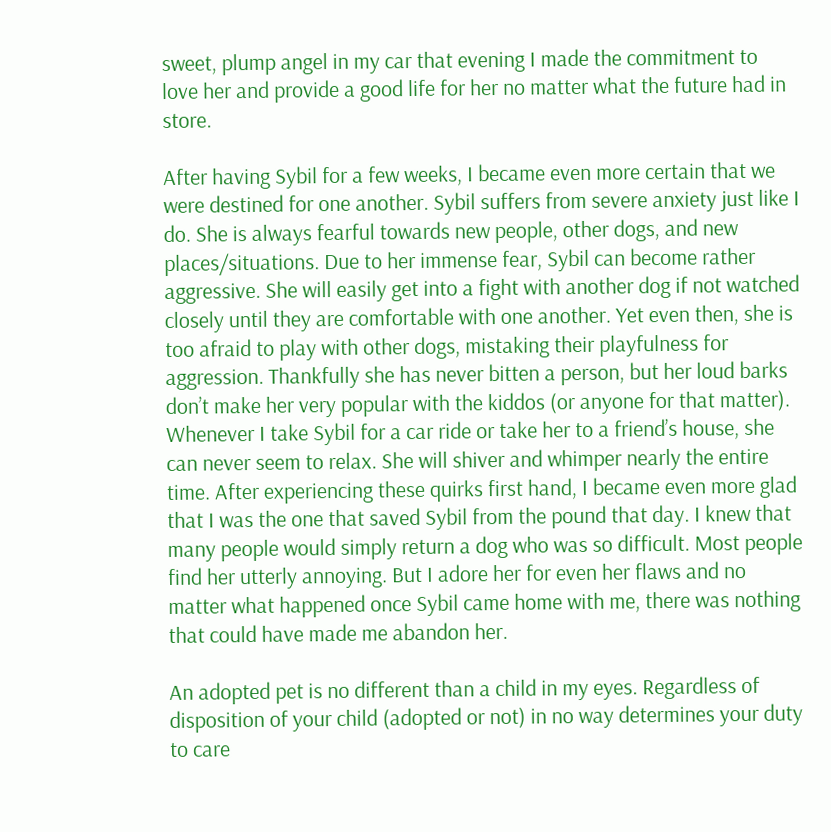sweet, plump angel in my car that evening I made the commitment to love her and provide a good life for her no matter what the future had in store.

After having Sybil for a few weeks, I became even more certain that we were destined for one another. Sybil suffers from severe anxiety just like I do. She is always fearful towards new people, other dogs, and new places/situations. Due to her immense fear, Sybil can become rather aggressive. She will easily get into a fight with another dog if not watched closely until they are comfortable with one another. Yet even then, she is too afraid to play with other dogs, mistaking their playfulness for aggression. Thankfully she has never bitten a person, but her loud barks don’t make her very popular with the kiddos (or anyone for that matter). Whenever I take Sybil for a car ride or take her to a friend’s house, she can never seem to relax. She will shiver and whimper nearly the entire time. After experiencing these quirks first hand, I became even more glad that I was the one that saved Sybil from the pound that day. I knew that many people would simply return a dog who was so difficult. Most people find her utterly annoying. But I adore her for even her flaws and no matter what happened once Sybil came home with me, there was nothing that could have made me abandon her.

An adopted pet is no different than a child in my eyes. Regardless of disposition of your child (adopted or not) in no way determines your duty to care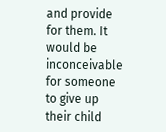and provide for them. It would be inconceivable for someone to give up their child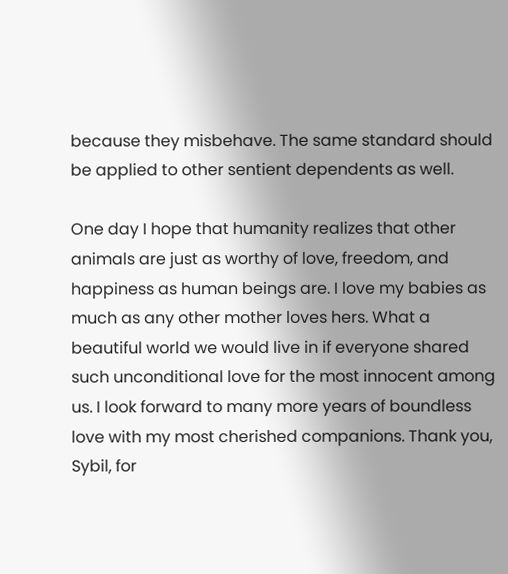because they misbehave. The same standard should be applied to other sentient dependents as well.

One day I hope that humanity realizes that other animals are just as worthy of love, freedom, and happiness as human beings are. I love my babies as much as any other mother loves hers. What a beautiful world we would live in if everyone shared such unconditional love for the most innocent among us. I look forward to many more years of boundless love with my most cherished companions. Thank you, Sybil, for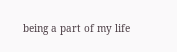being a part of my life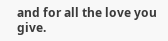and for all the love you give.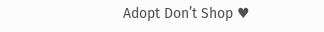Adopt Don’t Shop ♥